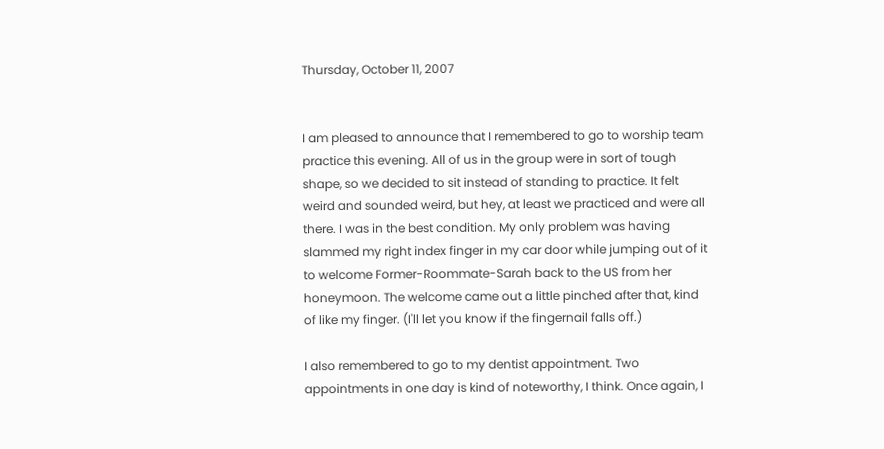Thursday, October 11, 2007


I am pleased to announce that I remembered to go to worship team practice this evening. All of us in the group were in sort of tough shape, so we decided to sit instead of standing to practice. It felt weird and sounded weird, but hey, at least we practiced and were all there. I was in the best condition. My only problem was having slammed my right index finger in my car door while jumping out of it to welcome Former-Roommate-Sarah back to the US from her honeymoon. The welcome came out a little pinched after that, kind of like my finger. (I'll let you know if the fingernail falls off.)

I also remembered to go to my dentist appointment. Two appointments in one day is kind of noteworthy, I think. Once again, I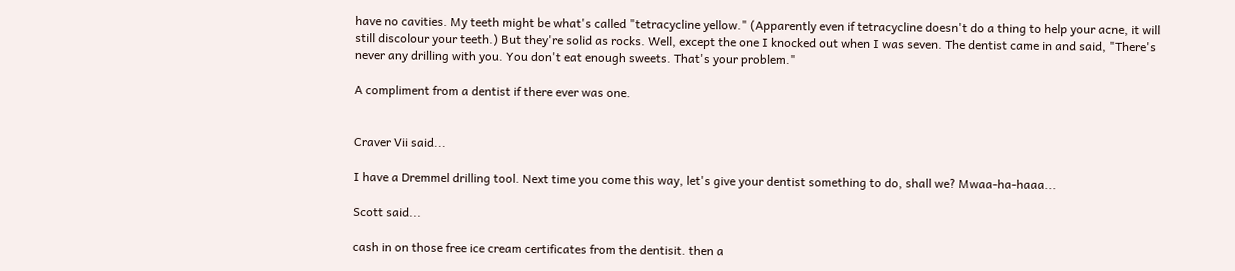have no cavities. My teeth might be what's called "tetracycline yellow." (Apparently even if tetracycline doesn't do a thing to help your acne, it will still discolour your teeth.) But they're solid as rocks. Well, except the one I knocked out when I was seven. The dentist came in and said, "There's never any drilling with you. You don't eat enough sweets. That's your problem."

A compliment from a dentist if there ever was one.


Craver Vii said...

I have a Dremmel drilling tool. Next time you come this way, let's give your dentist something to do, shall we? Mwaa-ha-haaa...

Scott said...

cash in on those free ice cream certificates from the dentisit. then a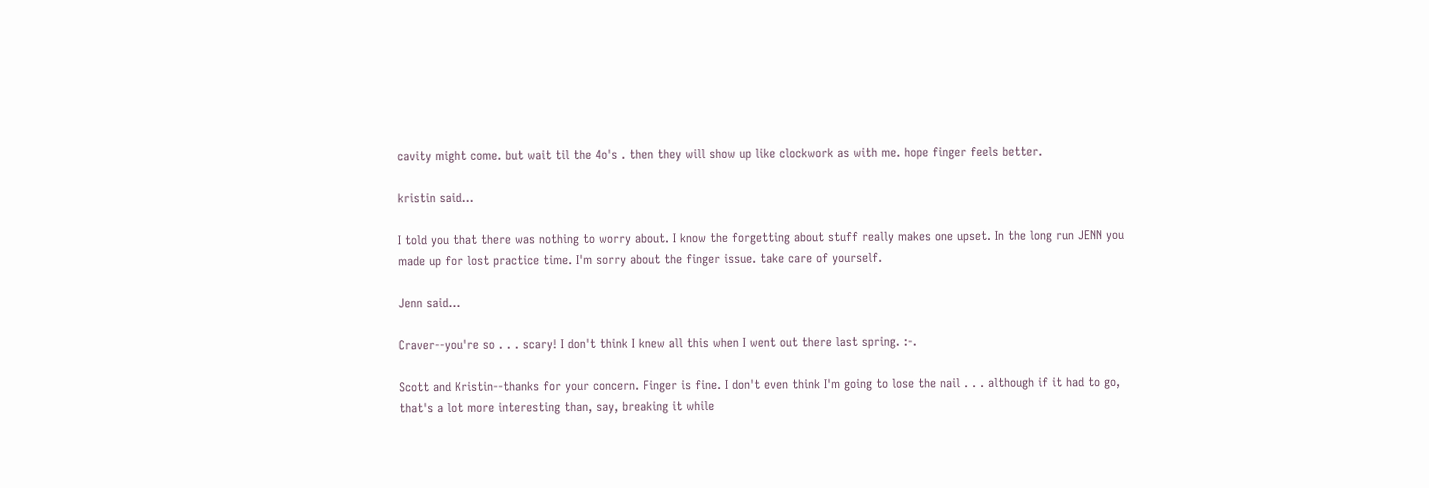cavity might come. but wait til the 4o's . then they will show up like clockwork as with me. hope finger feels better.

kristin said...

I told you that there was nothing to worry about. I know the forgetting about stuff really makes one upset. In the long run JENN you made up for lost practice time. I'm sorry about the finger issue. take care of yourself.

Jenn said...

Craver--you're so . . . scary! I don't think I knew all this when I went out there last spring. :-.

Scott and Kristin--thanks for your concern. Finger is fine. I don't even think I'm going to lose the nail . . . although if it had to go, that's a lot more interesting than, say, breaking it while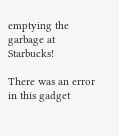emptying the garbage at Starbucks!

There was an error in this gadget